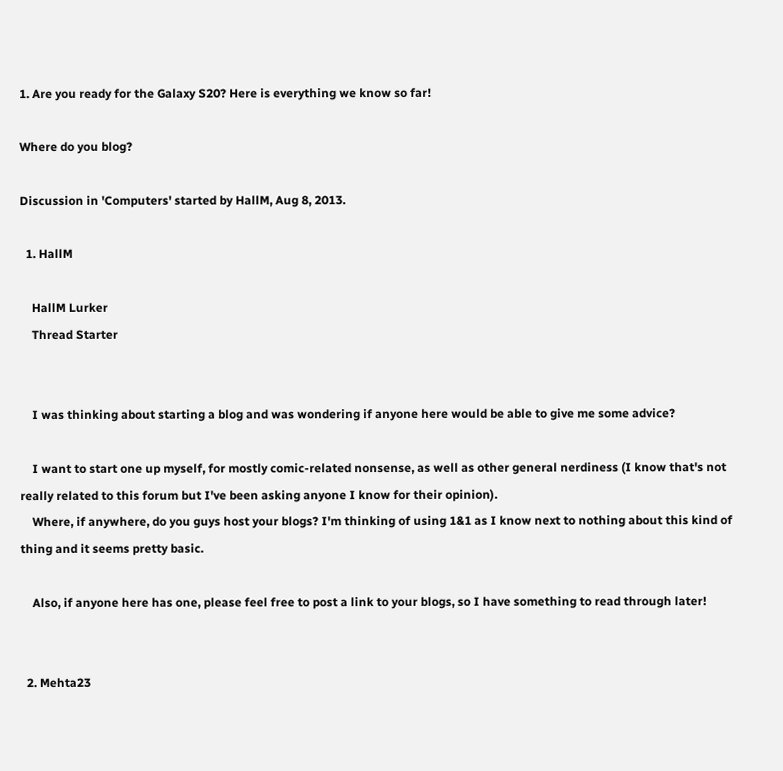1. Are you ready for the Galaxy S20? Here is everything we know so far!

Where do you blog?

Discussion in 'Computers' started by HallM, Aug 8, 2013.

  1. HallM

    HallM Lurker
    Thread Starter


    I was thinking about starting a blog and was wondering if anyone here would be able to give me some advice?

    I want to start one up myself, for mostly comic-related nonsense, as well as other general nerdiness (I know that's not really related to this forum but I've been asking anyone I know for their opinion).
    Where, if anywhere, do you guys host your blogs? I'm thinking of using 1&1 as I know next to nothing about this kind of thing and it seems pretty basic.

    Also, if anyone here has one, please feel free to post a link to your blogs, so I have something to read through later!


  2. Mehta23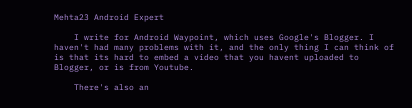Mehta23 Android Expert

    I write for Android Waypoint, which uses Google's Blogger. I haven't had many problems with it, and the only thing I can think of is that its hard to embed a video that you havent uploaded to Blogger, or is from Youtube.

    There's also an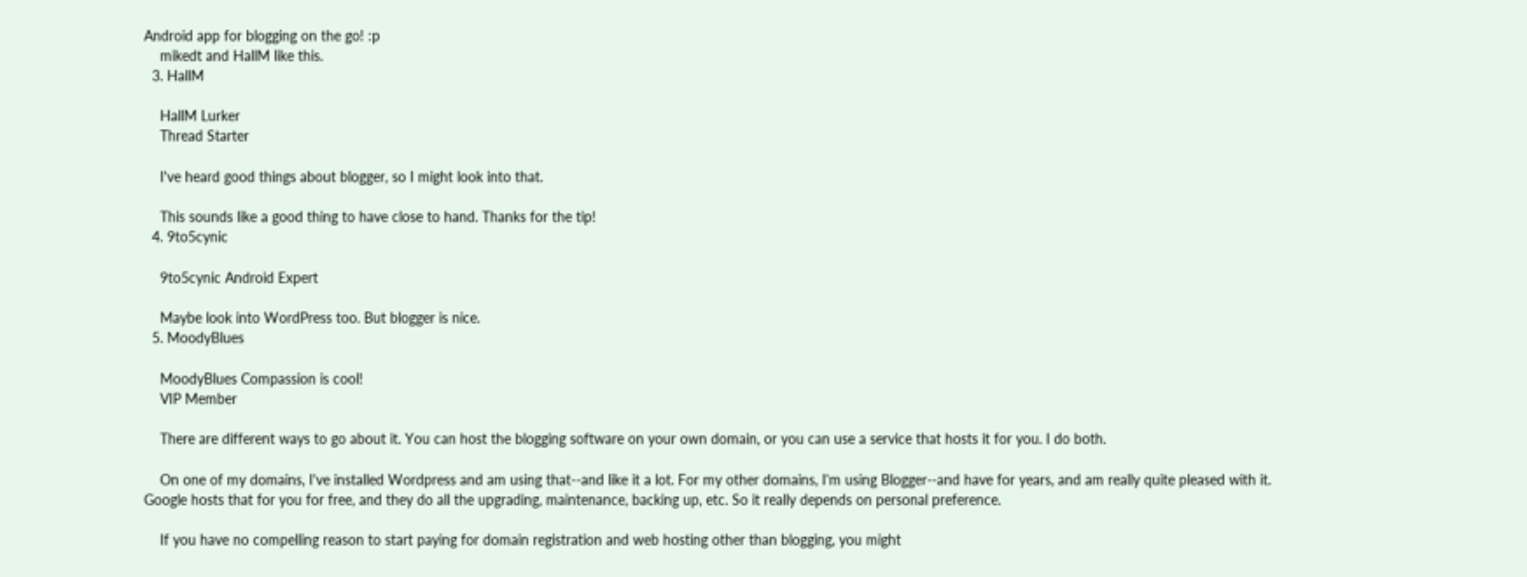Android app for blogging on the go! :p
    mikedt and HallM like this.
  3. HallM

    HallM Lurker
    Thread Starter

    I've heard good things about blogger, so I might look into that.

    This sounds like a good thing to have close to hand. Thanks for the tip!
  4. 9to5cynic

    9to5cynic Android Expert

    Maybe look into WordPress too. But blogger is nice.
  5. MoodyBlues

    MoodyBlues Compassion is cool!
    VIP Member

    There are different ways to go about it. You can host the blogging software on your own domain, or you can use a service that hosts it for you. I do both.

    On one of my domains, I've installed Wordpress and am using that--and like it a lot. For my other domains, I'm using Blogger--and have for years, and am really quite pleased with it. Google hosts that for you for free, and they do all the upgrading, maintenance, backing up, etc. So it really depends on personal preference.

    If you have no compelling reason to start paying for domain registration and web hosting other than blogging, you might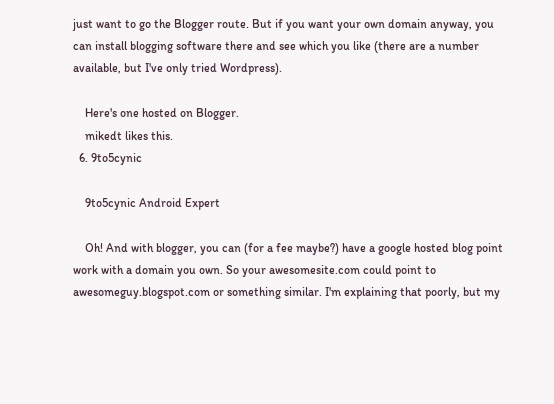just want to go the Blogger route. But if you want your own domain anyway, you can install blogging software there and see which you like (there are a number available, but I've only tried Wordpress).

    Here's one hosted on Blogger.
    mikedt likes this.
  6. 9to5cynic

    9to5cynic Android Expert

    Oh! And with blogger, you can (for a fee maybe?) have a google hosted blog point work with a domain you own. So your awesomesite.com could point to awesomeguy.blogspot.com or something similar. I'm explaining that poorly, but my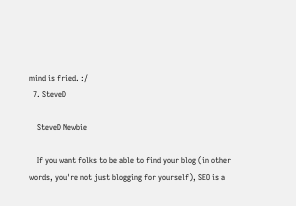mind is fried. :/
  7. SteveD

    SteveD Newbie

    If you want folks to be able to find your blog (in other words, you're not just blogging for yourself), SEO is a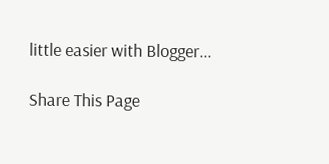little easier with Blogger...

Share This Page